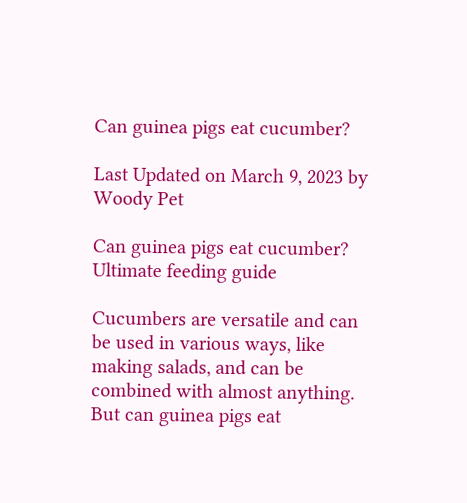Can guinea pigs eat cucumber?

Last Updated on March 9, 2023 by Woody Pet

Can guinea pigs eat cucumber? Ultimate feeding guide

Cucumbers are versatile and can be used in various ways, like making salads, and can be combined with almost anything. But can guinea pigs eat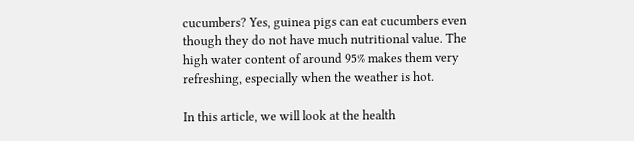cucumbers? Yes, guinea pigs can eat cucumbers even though they do not have much nutritional value. The high water content of around 95% makes them very refreshing, especially when the weather is hot.

In this article, we will look at the health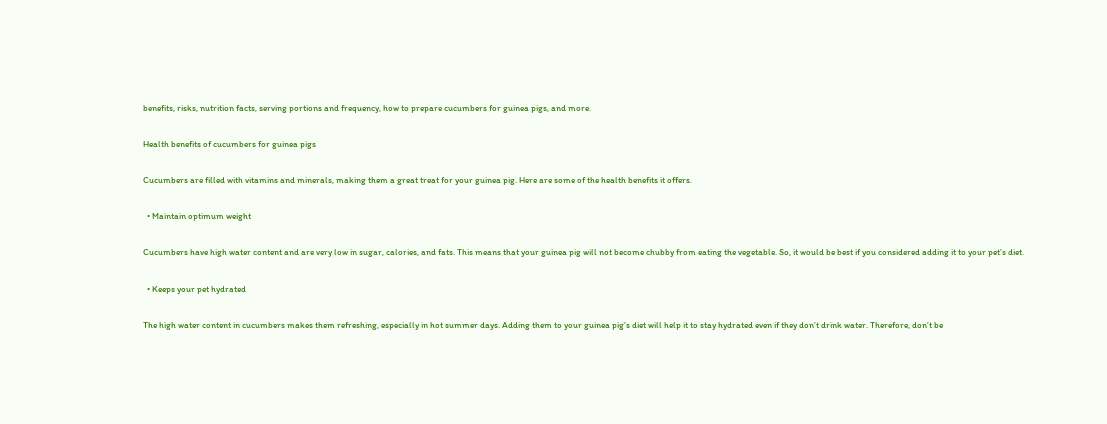benefits, risks, nutrition facts, serving portions and frequency, how to prepare cucumbers for guinea pigs, and more.

Health benefits of cucumbers for guinea pigs

Cucumbers are filled with vitamins and minerals, making them a great treat for your guinea pig. Here are some of the health benefits it offers.

  • Maintain optimum weight

Cucumbers have high water content and are very low in sugar, calories, and fats. This means that your guinea pig will not become chubby from eating the vegetable. So, it would be best if you considered adding it to your pet’s diet.

  • Keeps your pet hydrated

The high water content in cucumbers makes them refreshing, especially in hot summer days. Adding them to your guinea pig’s diet will help it to stay hydrated even if they don’t drink water. Therefore, don’t be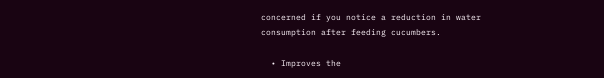concerned if you notice a reduction in water consumption after feeding cucumbers.

  • Improves the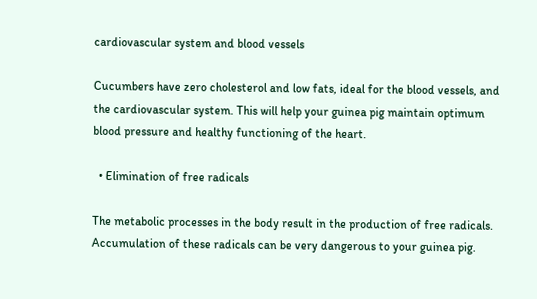cardiovascular system and blood vessels

Cucumbers have zero cholesterol and low fats, ideal for the blood vessels, and the cardiovascular system. This will help your guinea pig maintain optimum blood pressure and healthy functioning of the heart.

  • Elimination of free radicals

The metabolic processes in the body result in the production of free radicals. Accumulation of these radicals can be very dangerous to your guinea pig.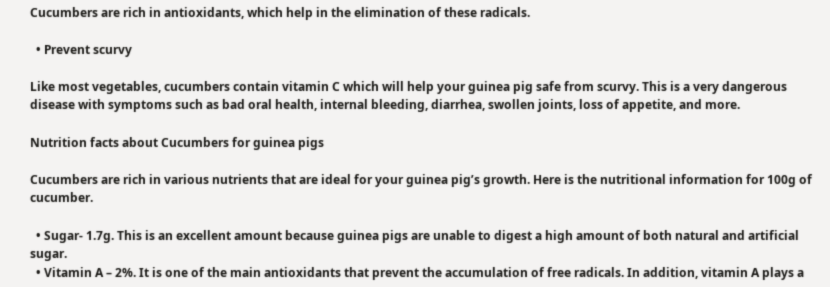Cucumbers are rich in antioxidants, which help in the elimination of these radicals.

  • Prevent scurvy

Like most vegetables, cucumbers contain vitamin C which will help your guinea pig safe from scurvy. This is a very dangerous disease with symptoms such as bad oral health, internal bleeding, diarrhea, swollen joints, loss of appetite, and more.

Nutrition facts about Cucumbers for guinea pigs

Cucumbers are rich in various nutrients that are ideal for your guinea pig’s growth. Here is the nutritional information for 100g of cucumber.

  • Sugar- 1.7g. This is an excellent amount because guinea pigs are unable to digest a high amount of both natural and artificial sugar.
  • Vitamin A – 2%. It is one of the main antioxidants that prevent the accumulation of free radicals. In addition, vitamin A plays a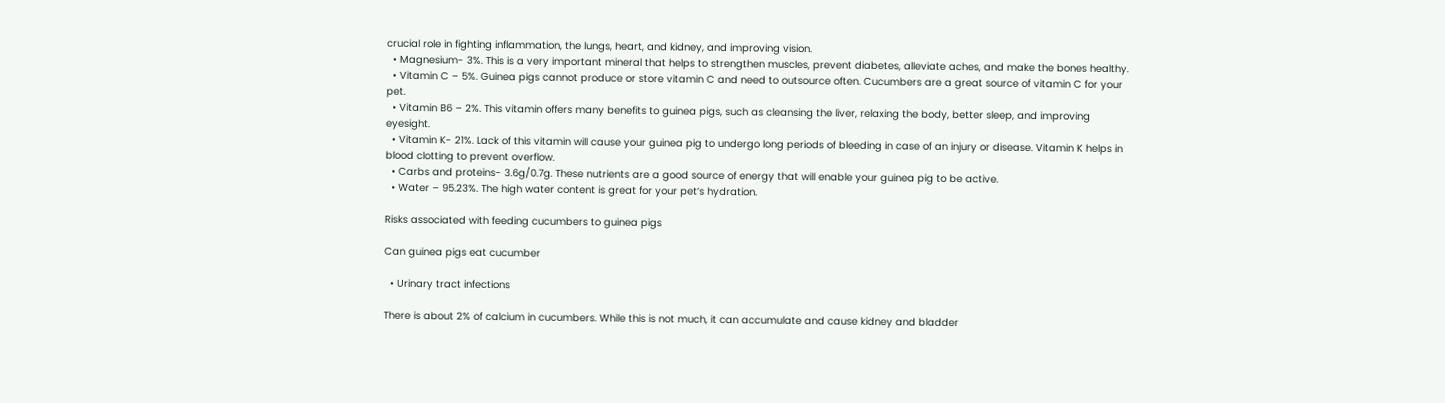crucial role in fighting inflammation, the lungs, heart, and kidney, and improving vision.
  • Magnesium- 3%. This is a very important mineral that helps to strengthen muscles, prevent diabetes, alleviate aches, and make the bones healthy.
  • Vitamin C – 5%. Guinea pigs cannot produce or store vitamin C and need to outsource often. Cucumbers are a great source of vitamin C for your pet.
  • Vitamin B6 – 2%. This vitamin offers many benefits to guinea pigs, such as cleansing the liver, relaxing the body, better sleep, and improving eyesight.
  • Vitamin K- 21%. Lack of this vitamin will cause your guinea pig to undergo long periods of bleeding in case of an injury or disease. Vitamin K helps in blood clotting to prevent overflow.
  • Carbs and proteins- 3.6g/0.7g. These nutrients are a good source of energy that will enable your guinea pig to be active.
  • Water – 95.23%. The high water content is great for your pet’s hydration.

Risks associated with feeding cucumbers to guinea pigs

Can guinea pigs eat cucumber

  • Urinary tract infections

There is about 2% of calcium in cucumbers. While this is not much, it can accumulate and cause kidney and bladder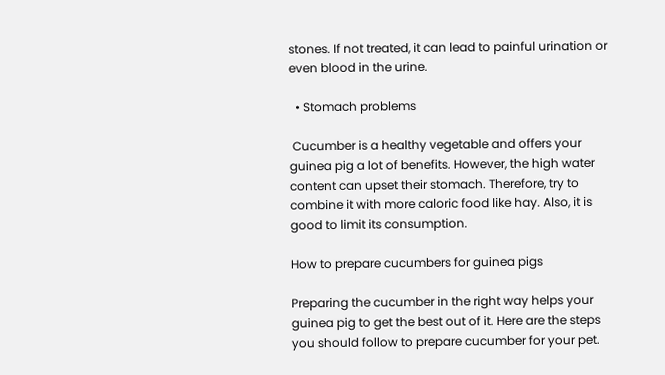stones. If not treated, it can lead to painful urination or even blood in the urine.

  • Stomach problems

 Cucumber is a healthy vegetable and offers your guinea pig a lot of benefits. However, the high water content can upset their stomach. Therefore, try to combine it with more caloric food like hay. Also, it is good to limit its consumption.

How to prepare cucumbers for guinea pigs

Preparing the cucumber in the right way helps your guinea pig to get the best out of it. Here are the steps you should follow to prepare cucumber for your pet.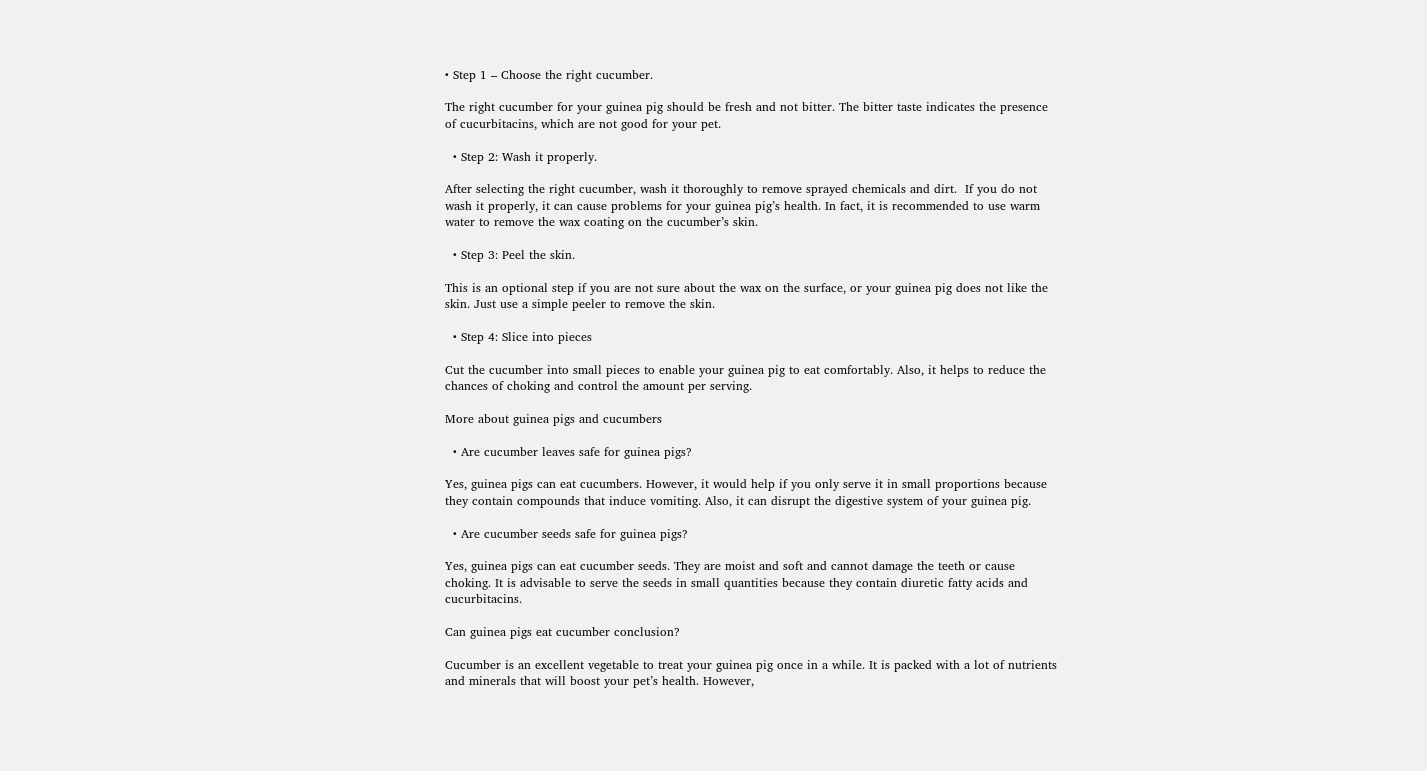• Step 1 – Choose the right cucumber.

The right cucumber for your guinea pig should be fresh and not bitter. The bitter taste indicates the presence of cucurbitacins, which are not good for your pet.

  • Step 2: Wash it properly.

After selecting the right cucumber, wash it thoroughly to remove sprayed chemicals and dirt.  If you do not wash it properly, it can cause problems for your guinea pig’s health. In fact, it is recommended to use warm water to remove the wax coating on the cucumber’s skin.

  • Step 3: Peel the skin.

This is an optional step if you are not sure about the wax on the surface, or your guinea pig does not like the skin. Just use a simple peeler to remove the skin.

  • Step 4: Slice into pieces

Cut the cucumber into small pieces to enable your guinea pig to eat comfortably. Also, it helps to reduce the chances of choking and control the amount per serving.

More about guinea pigs and cucumbers

  • Are cucumber leaves safe for guinea pigs?

Yes, guinea pigs can eat cucumbers. However, it would help if you only serve it in small proportions because they contain compounds that induce vomiting. Also, it can disrupt the digestive system of your guinea pig.

  • Are cucumber seeds safe for guinea pigs?

Yes, guinea pigs can eat cucumber seeds. They are moist and soft and cannot damage the teeth or cause choking. It is advisable to serve the seeds in small quantities because they contain diuretic fatty acids and cucurbitacins.

Can guinea pigs eat cucumber conclusion?

Cucumber is an excellent vegetable to treat your guinea pig once in a while. It is packed with a lot of nutrients and minerals that will boost your pet’s health. However,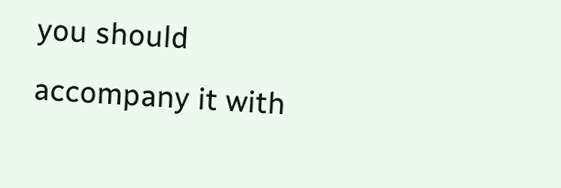you should accompany it with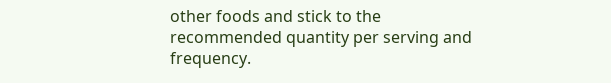other foods and stick to the recommended quantity per serving and frequency.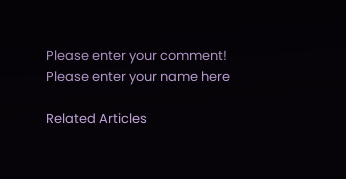Please enter your comment!
Please enter your name here

Related Articles